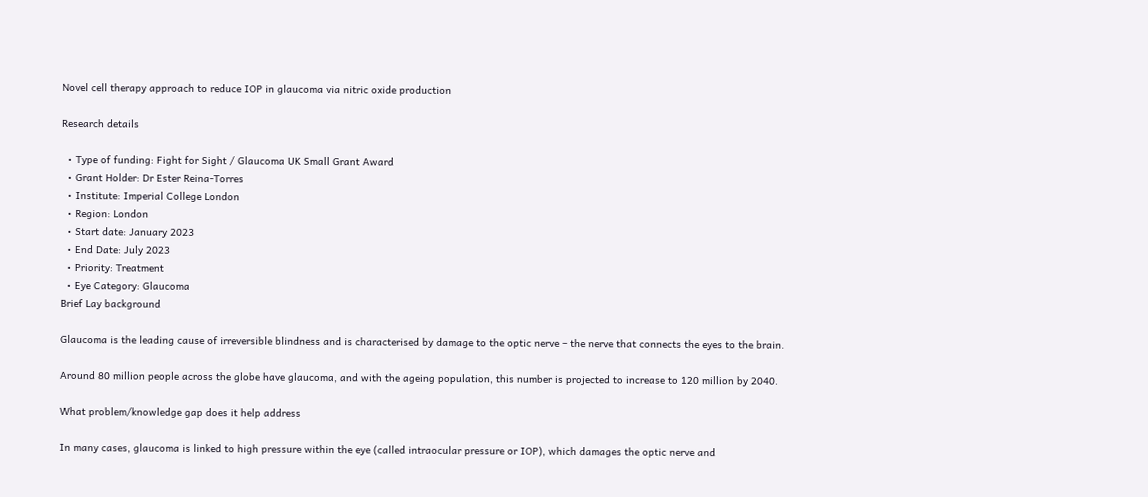Novel cell therapy approach to reduce IOP in glaucoma via nitric oxide production

Research details

  • Type of funding: Fight for Sight / Glaucoma UK Small Grant Award
  • Grant Holder: Dr Ester Reina-Torres
  • Institute: Imperial College London
  • Region: London
  • Start date: January 2023
  • End Date: July 2023
  • Priority: Treatment
  • Eye Category: Glaucoma
Brief Lay background

Glaucoma is the leading cause of irreversible blindness and is characterised by damage to the optic nerve – the nerve that connects the eyes to the brain.

Around 80 million people across the globe have glaucoma, and with the ageing population, this number is projected to increase to 120 million by 2040.

What problem/knowledge gap does it help address

In many cases, glaucoma is linked to high pressure within the eye (called intraocular pressure or IOP), which damages the optic nerve and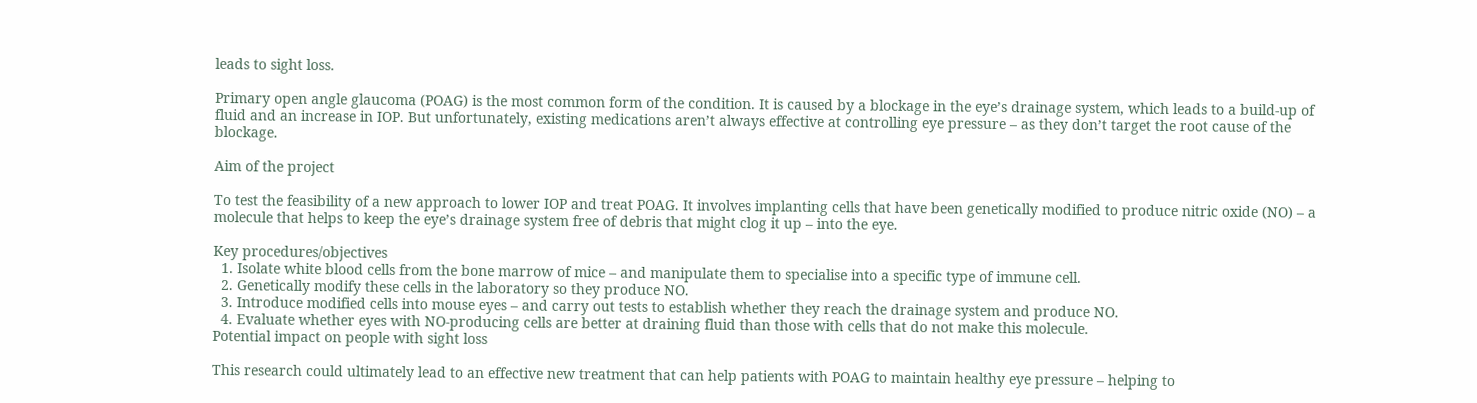leads to sight loss.

Primary open angle glaucoma (POAG) is the most common form of the condition. It is caused by a blockage in the eye’s drainage system, which leads to a build-up of fluid and an increase in IOP. But unfortunately, existing medications aren’t always effective at controlling eye pressure – as they don’t target the root cause of the blockage.

Aim of the project

To test the feasibility of a new approach to lower IOP and treat POAG. It involves implanting cells that have been genetically modified to produce nitric oxide (NO) – a molecule that helps to keep the eye’s drainage system free of debris that might clog it up – into the eye.

Key procedures/objectives
  1. Isolate white blood cells from the bone marrow of mice – and manipulate them to specialise into a specific type of immune cell.
  2. Genetically modify these cells in the laboratory so they produce NO.
  3. Introduce modified cells into mouse eyes – and carry out tests to establish whether they reach the drainage system and produce NO.
  4. Evaluate whether eyes with NO-producing cells are better at draining fluid than those with cells that do not make this molecule.
Potential impact on people with sight loss

This research could ultimately lead to an effective new treatment that can help patients with POAG to maintain healthy eye pressure – helping to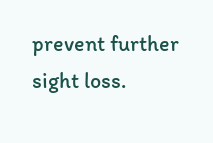prevent further sight loss.